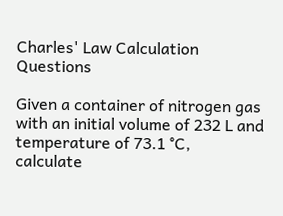Charles' Law Calculation Questions

Given a container of nitrogen gas with an initial volume of 232 L and temperature of 73.1 °C,
calculate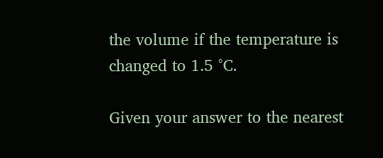the volume if the temperature is changed to 1.5 °C.

Given your answer to the nearest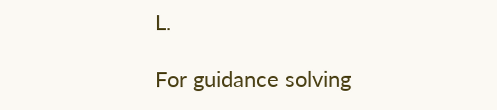L.

For guidance solving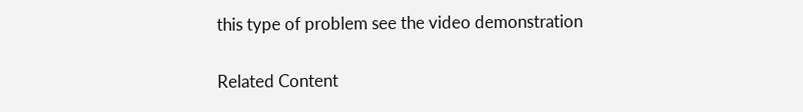this type of problem see the video demonstration

Related Content